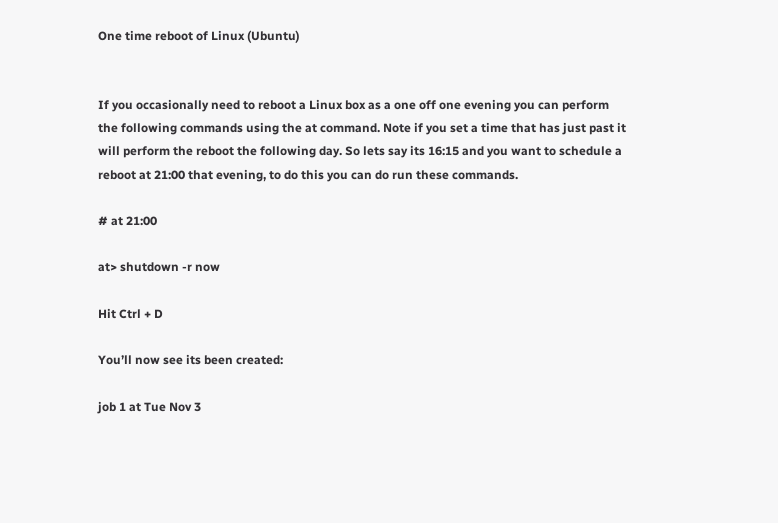One time reboot of Linux (Ubuntu)


If you occasionally need to reboot a Linux box as a one off one evening you can perform the following commands using the at command. Note if you set a time that has just past it will perform the reboot the following day. So lets say its 16:15 and you want to schedule a reboot at 21:00 that evening, to do this you can do run these commands.

# at 21:00

at> shutdown -r now

Hit Ctrl + D

You’ll now see its been created:

job 1 at Tue Nov 3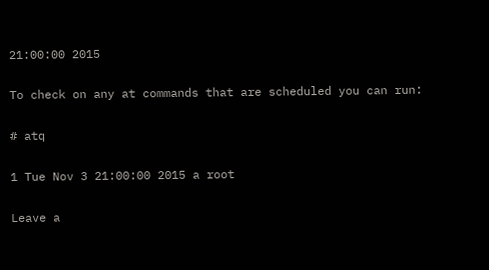21:00:00 2015

To check on any at commands that are scheduled you can run:

# atq

1 Tue Nov 3 21:00:00 2015 a root

Leave a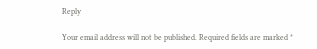Reply

Your email address will not be published. Required fields are marked *